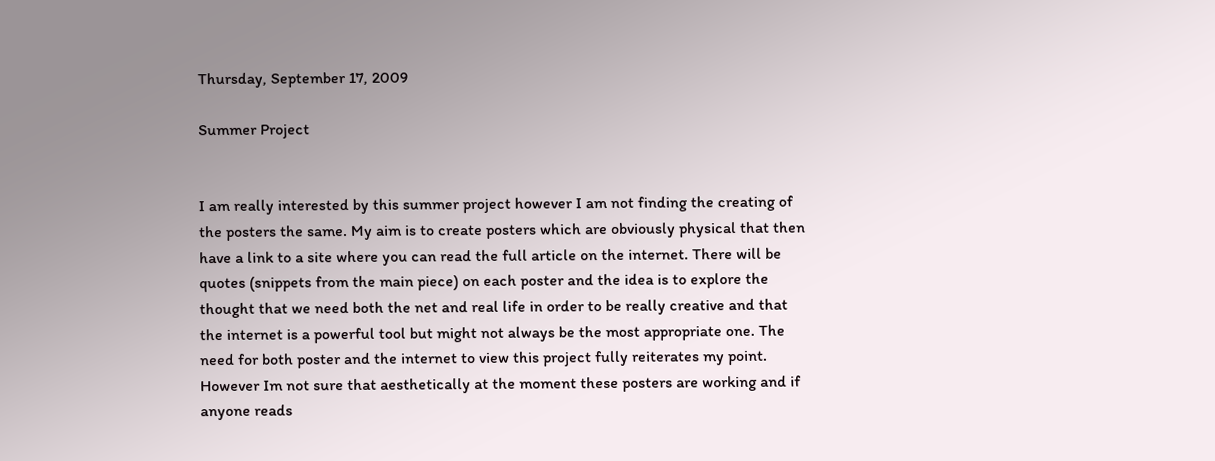Thursday, September 17, 2009

Summer Project


I am really interested by this summer project however I am not finding the creating of the posters the same. My aim is to create posters which are obviously physical that then have a link to a site where you can read the full article on the internet. There will be quotes (snippets from the main piece) on each poster and the idea is to explore the thought that we need both the net and real life in order to be really creative and that the internet is a powerful tool but might not always be the most appropriate one. The need for both poster and the internet to view this project fully reiterates my point.
However Im not sure that aesthetically at the moment these posters are working and if anyone reads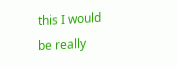this I would be really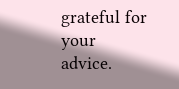grateful for your advice.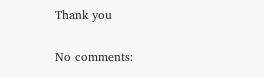Thank you

No comments: